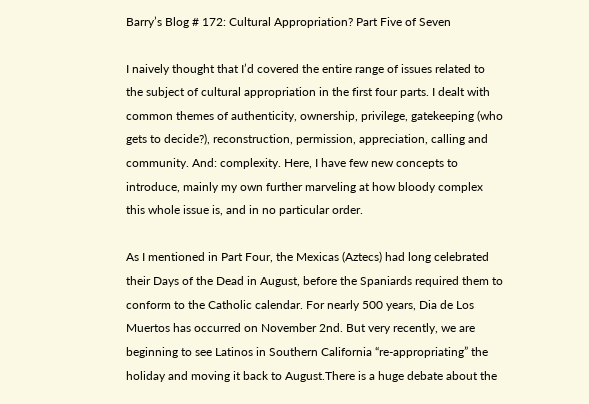Barry’s Blog # 172: Cultural Appropriation? Part Five of Seven

I naively thought that I’d covered the entire range of issues related to the subject of cultural appropriation in the first four parts. I dealt with common themes of authenticity, ownership, privilege, gatekeeping (who gets to decide?), reconstruction, permission, appreciation, calling and community. And: complexity. Here, I have few new concepts to introduce, mainly my own further marveling at how bloody complex this whole issue is, and in no particular order.

As I mentioned in Part Four, the Mexicas (Aztecs) had long celebrated their Days of the Dead in August, before the Spaniards required them to conform to the Catholic calendar. For nearly 500 years, Dia de Los Muertos has occurred on November 2nd. But very recently, we are beginning to see Latinos in Southern California “re-appropriating” the holiday and moving it back to August.There is a huge debate about the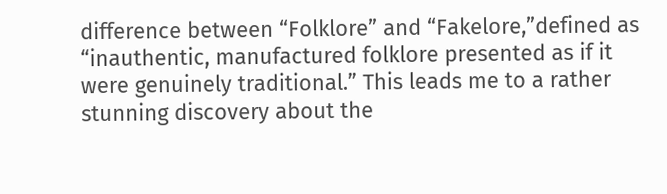difference between “Folklore” and “Fakelore,”defined as “inauthentic, manufactured folklore presented as if it were genuinely traditional.” This leads me to a rather stunning discovery about the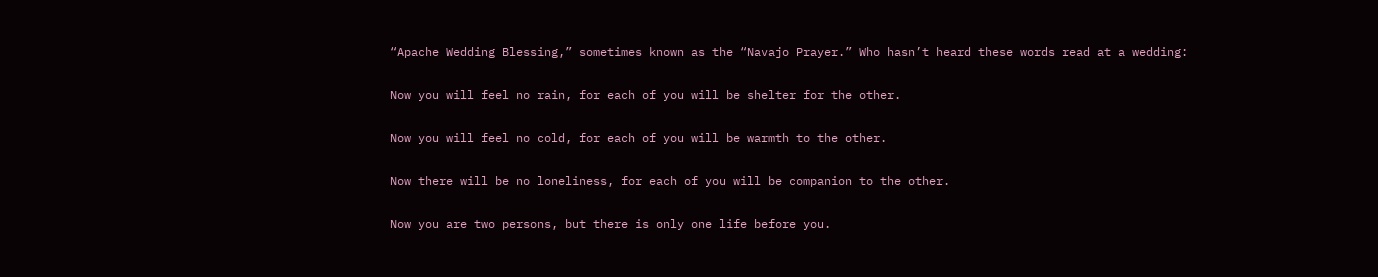“Apache Wedding Blessing,” sometimes known as the “Navajo Prayer.” Who hasn’t heard these words read at a wedding:

Now you will feel no rain, for each of you will be shelter for the other.

Now you will feel no cold, for each of you will be warmth to the other.

Now there will be no loneliness, for each of you will be companion to the other.

Now you are two persons, but there is only one life before you.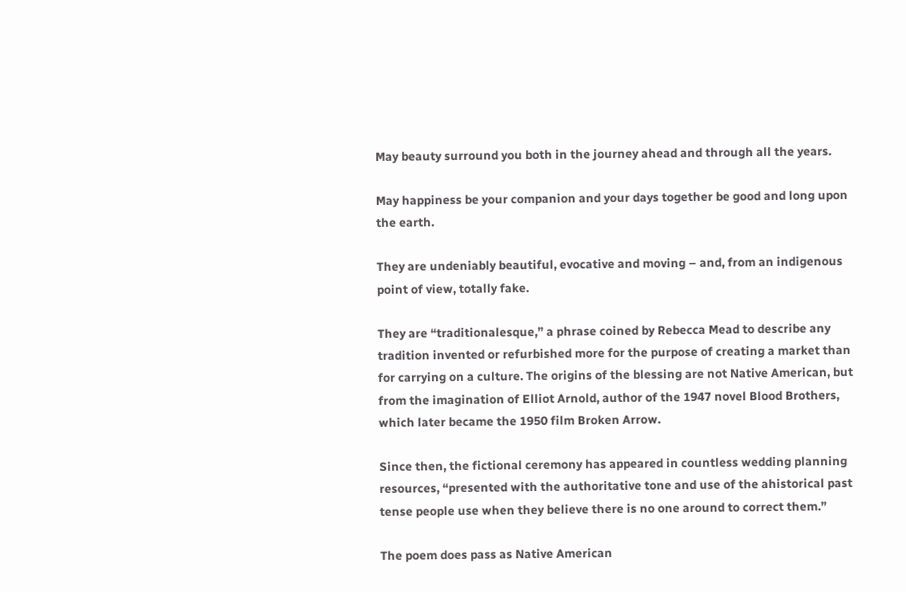May beauty surround you both in the journey ahead and through all the years.

May happiness be your companion and your days together be good and long upon the earth.

They are undeniably beautiful, evocative and moving – and, from an indigenous point of view, totally fake.

They are “traditionalesque,” a phrase coined by Rebecca Mead to describe any tradition invented or refurbished more for the purpose of creating a market than for carrying on a culture. The origins of the blessing are not Native American, but from the imagination of Elliot Arnold, author of the 1947 novel Blood Brothers, which later became the 1950 film Broken Arrow.

Since then, the fictional ceremony has appeared in countless wedding planning resources, “presented with the authoritative tone and use of the ahistorical past tense people use when they believe there is no one around to correct them.”

The poem does pass as Native American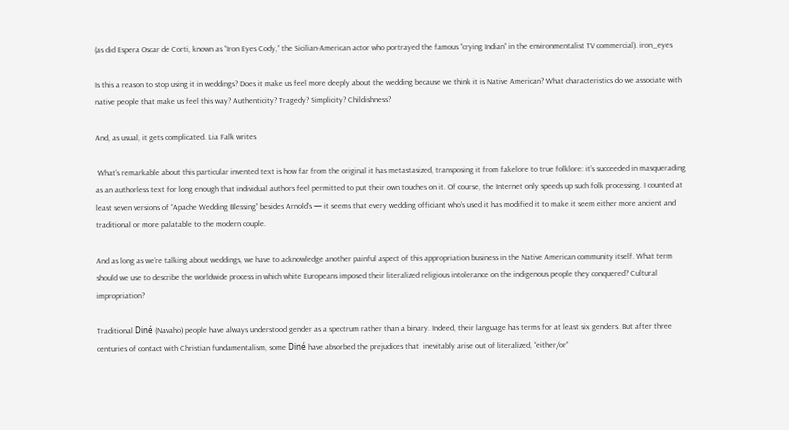(as did Espera Oscar de Corti, known as “Iron Eyes Cody,” the Sicilian-American actor who portrayed the famous “crying Indian” in the environmentalist TV commercial). iron_eyes

Is this a reason to stop using it in weddings? Does it make us feel more deeply about the wedding because we think it is Native American? What characteristics do we associate with native people that make us feel this way? Authenticity? Tragedy? Simplicity? Childishness?

And, as usual, it gets complicated. Lia Falk writes

 What’s remarkable about this particular invented text is how far from the original it has metastasized, transposing it from fakelore to true folklore: it’s succeeded in masquerading as an authorless text for long enough that individual authors feel permitted to put their own touches on it. Of course, the Internet only speeds up such folk processing. I counted at least seven versions of “Apache Wedding Blessing” besides Arnold’s — it seems that every wedding officiant who’s used it has modified it to make it seem either more ancient and traditional or more palatable to the modern couple.

And as long as we’re talking about weddings, we have to acknowledge another painful aspect of this appropriation business in the Native American community itself. What term should we use to describe the worldwide process in which white Europeans imposed their literalized religious intolerance on the indigenous people they conquered? Cultural impropriation?

Traditional Diné (Navaho) people have always understood gender as a spectrum rather than a binary. Indeed, their language has terms for at least six genders. But after three centuries of contact with Christian fundamentalism, some Diné have absorbed the prejudices that  inevitably arise out of literalized, “either/or”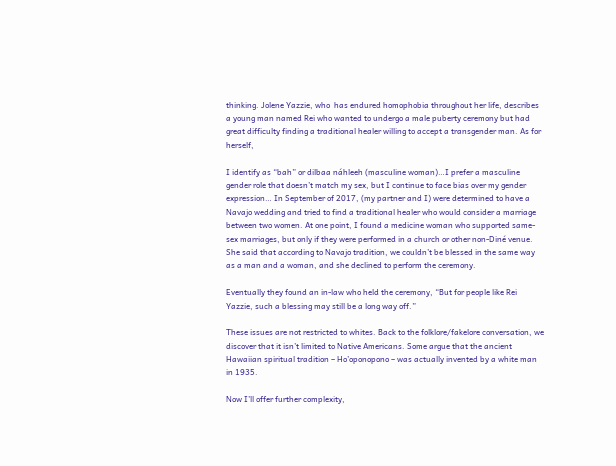thinking. Jolene Yazzie, who  has endured homophobia throughout her life, describes a young man named Rei who wanted to undergo a male puberty ceremony but had great difficulty finding a traditional healer willing to accept a transgender man. As for herself,

I identify as “bah” or dilbaa náhleeh (masculine woman)…I prefer a masculine gender role that doesn’t match my sex, but I continue to face bias over my gender expression… In September of 2017, (my partner and I) were determined to have a Navajo wedding and tried to find a traditional healer who would consider a marriage between two women. At one point, I found a medicine woman who supported same-sex marriages, but only if they were performed in a church or other non-Diné venue. She said that according to Navajo tradition, we couldn’t be blessed in the same way as a man and a woman, and she declined to perform the ceremony.

Eventually they found an in-law who held the ceremony, “But for people like Rei Yazzie, such a blessing may still be a long way off.”

These issues are not restricted to whites. Back to the folklore/fakelore conversation, we discover that it isn’t limited to Native Americans. Some argue that the ancient Hawaiian spiritual tradition – Ho’oponopono – was actually invented by a white man in 1935.

Now I’ll offer further complexity,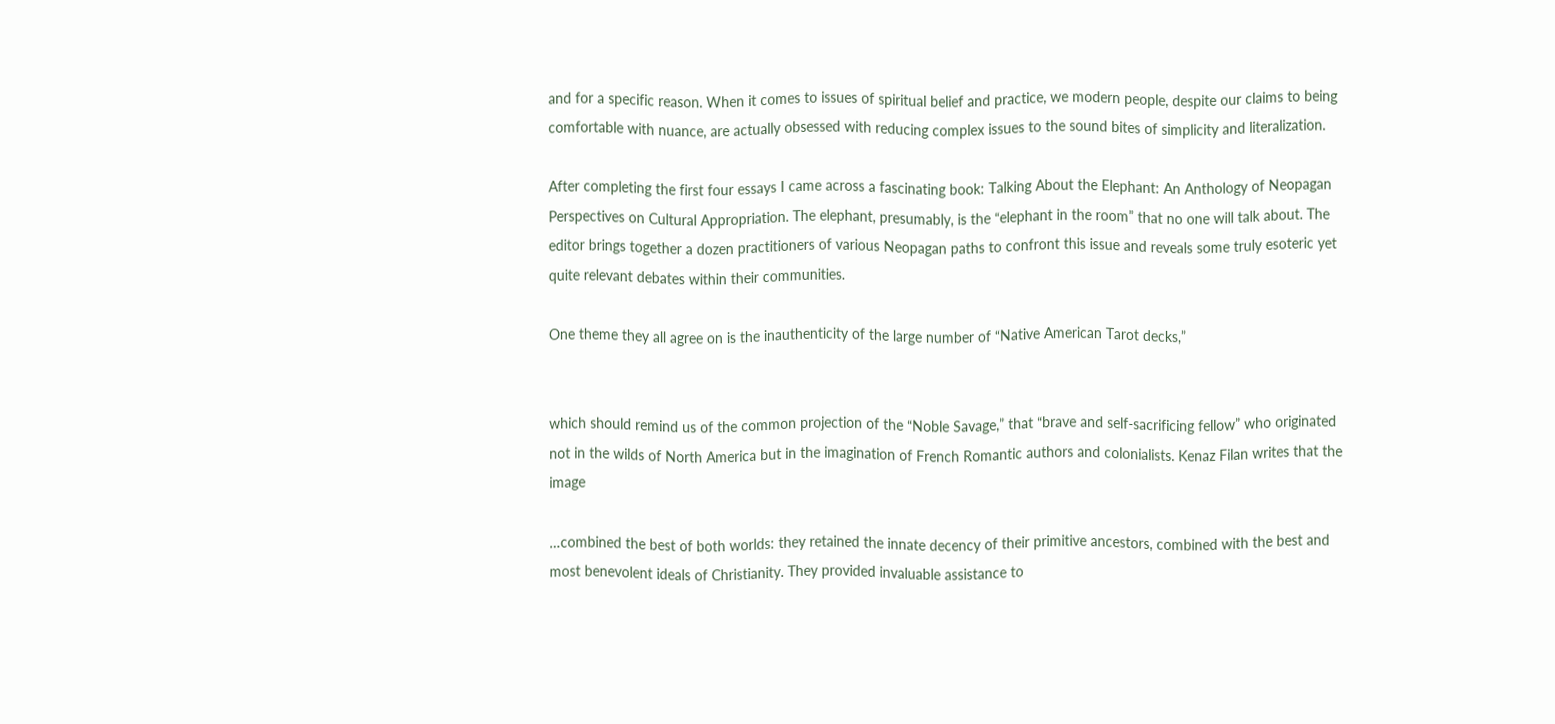and for a specific reason. When it comes to issues of spiritual belief and practice, we modern people, despite our claims to being comfortable with nuance, are actually obsessed with reducing complex issues to the sound bites of simplicity and literalization.

After completing the first four essays I came across a fascinating book: Talking About the Elephant: An Anthology of Neopagan Perspectives on Cultural Appropriation. The elephant, presumably, is the “elephant in the room” that no one will talk about. The editor brings together a dozen practitioners of various Neopagan paths to confront this issue and reveals some truly esoteric yet quite relevant debates within their communities.

One theme they all agree on is the inauthenticity of the large number of “Native American Tarot decks,”


which should remind us of the common projection of the “Noble Savage,” that “brave and self-sacrificing fellow” who originated not in the wilds of North America but in the imagination of French Romantic authors and colonialists. Kenaz Filan writes that the image

…combined the best of both worlds: they retained the innate decency of their primitive ancestors, combined with the best and most benevolent ideals of Christianity. They provided invaluable assistance to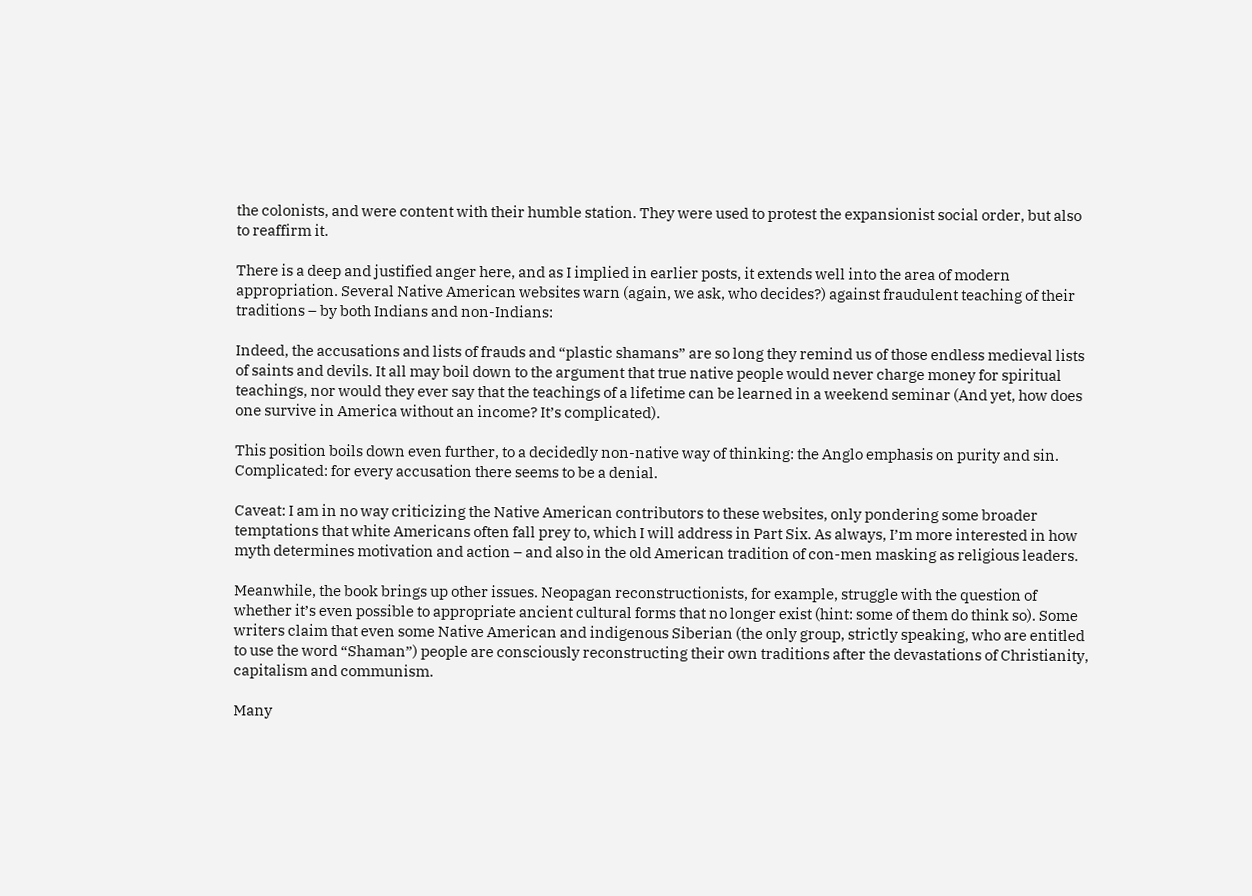the colonists, and were content with their humble station. They were used to protest the expansionist social order, but also to reaffirm it.

There is a deep and justified anger here, and as I implied in earlier posts, it extends well into the area of modern appropriation. Several Native American websites warn (again, we ask, who decides?) against fraudulent teaching of their traditions – by both Indians and non-Indians:

Indeed, the accusations and lists of frauds and “plastic shamans” are so long they remind us of those endless medieval lists of saints and devils. It all may boil down to the argument that true native people would never charge money for spiritual teachings, nor would they ever say that the teachings of a lifetime can be learned in a weekend seminar (And yet, how does one survive in America without an income? It’s complicated).

This position boils down even further, to a decidedly non-native way of thinking: the Anglo emphasis on purity and sin. Complicated: for every accusation there seems to be a denial.

Caveat: I am in no way criticizing the Native American contributors to these websites, only pondering some broader temptations that white Americans often fall prey to, which I will address in Part Six. As always, I’m more interested in how myth determines motivation and action – and also in the old American tradition of con-men masking as religious leaders.

Meanwhile, the book brings up other issues. Neopagan reconstructionists, for example, struggle with the question of whether it’s even possible to appropriate ancient cultural forms that no longer exist (hint: some of them do think so). Some writers claim that even some Native American and indigenous Siberian (the only group, strictly speaking, who are entitled to use the word “Shaman”) people are consciously reconstructing their own traditions after the devastations of Christianity, capitalism and communism.

Many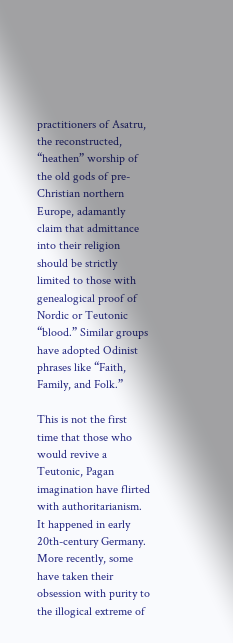practitioners of Asatru, the reconstructed, “heathen” worship of the old gods of pre-Christian northern Europe, adamantly claim that admittance into their religion should be strictly limited to those with genealogical proof of Nordic or Teutonic “blood.” Similar groups have adopted Odinist phrases like “Faith, Family, and Folk.”

This is not the first time that those who would revive a Teutonic, Pagan imagination have flirted with authoritarianism. It happened in early 20th-century Germany. More recently, some have taken their obsession with purity to the illogical extreme of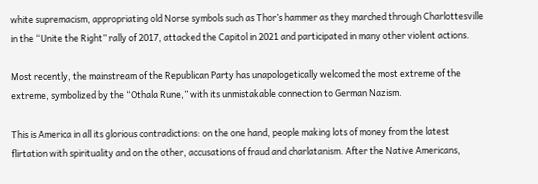white supremacism, appropriating old Norse symbols such as Thor’s hammer as they marched through Charlottesville in the “Unite the Right” rally of 2017, attacked the Capitol in 2021 and participated in many other violent actions.

Most recently, the mainstream of the Republican Party has unapologetically welcomed the most extreme of the extreme, symbolized by the “Othala Rune,” with its unmistakable connection to German Nazism.

This is America in all its glorious contradictions: on the one hand, people making lots of money from the latest flirtation with spirituality and on the other, accusations of fraud and charlatanism. After the Native Americans,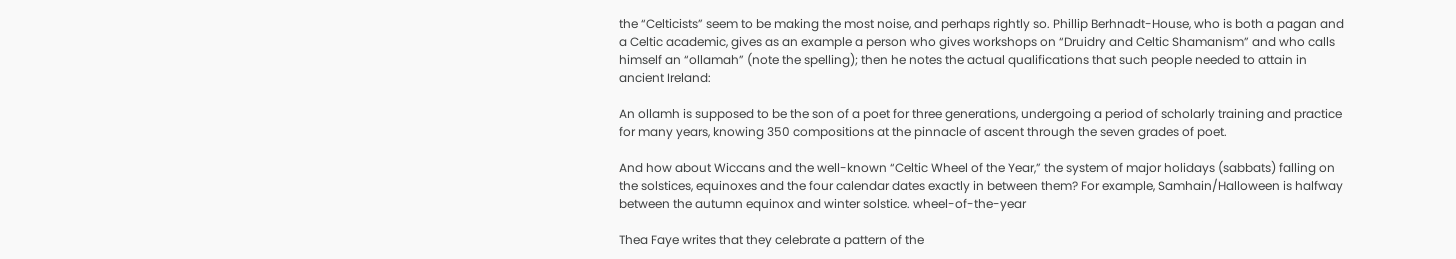the “Celticists” seem to be making the most noise, and perhaps rightly so. Phillip Berhnadt-House, who is both a pagan and a Celtic academic, gives as an example a person who gives workshops on “Druidry and Celtic Shamanism” and who calls himself an “ollamah” (note the spelling); then he notes the actual qualifications that such people needed to attain in ancient Ireland:

An ollamh is supposed to be the son of a poet for three generations, undergoing a period of scholarly training and practice for many years, knowing 350 compositions at the pinnacle of ascent through the seven grades of poet.

And how about Wiccans and the well-known “Celtic Wheel of the Year,” the system of major holidays (sabbats) falling on the solstices, equinoxes and the four calendar dates exactly in between them? For example, Samhain/Halloween is halfway between the autumn equinox and winter solstice. wheel-of-the-year

Thea Faye writes that they celebrate a pattern of the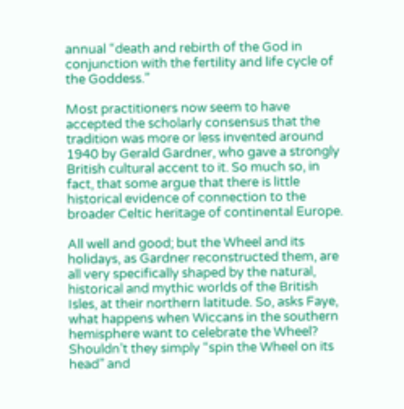annual “death and rebirth of the God in conjunction with the fertility and life cycle of the Goddess.”

Most practitioners now seem to have accepted the scholarly consensus that the tradition was more or less invented around 1940 by Gerald Gardner, who gave a strongly British cultural accent to it. So much so, in fact, that some argue that there is little historical evidence of connection to the broader Celtic heritage of continental Europe.

All well and good; but the Wheel and its holidays, as Gardner reconstructed them, are all very specifically shaped by the natural, historical and mythic worlds of the British Isles, at their northern latitude. So, asks Faye, what happens when Wiccans in the southern hemisphere want to celebrate the Wheel? Shouldn’t they simply “spin the Wheel on its head” and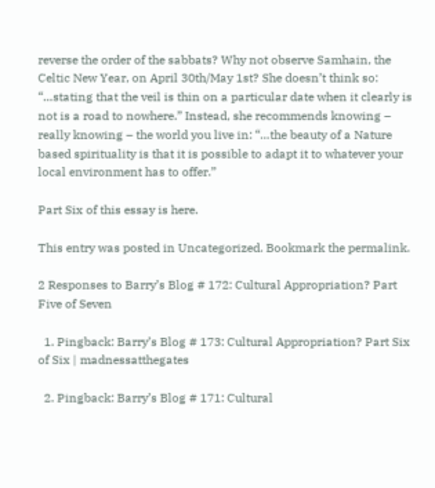reverse the order of the sabbats? Why not observe Samhain, the Celtic New Year, on April 30th/May 1st? She doesn’t think so: “…stating that the veil is thin on a particular date when it clearly is not is a road to nowhere.” Instead, she recommends knowing – really knowing – the world you live in: “…the beauty of a Nature based spirituality is that it is possible to adapt it to whatever your local environment has to offer.”

Part Six of this essay is here.

This entry was posted in Uncategorized. Bookmark the permalink.

2 Responses to Barry’s Blog # 172: Cultural Appropriation? Part Five of Seven

  1. Pingback: Barry’s Blog # 173: Cultural Appropriation? Part Six of Six | madnessatthegates

  2. Pingback: Barry’s Blog # 171: Cultural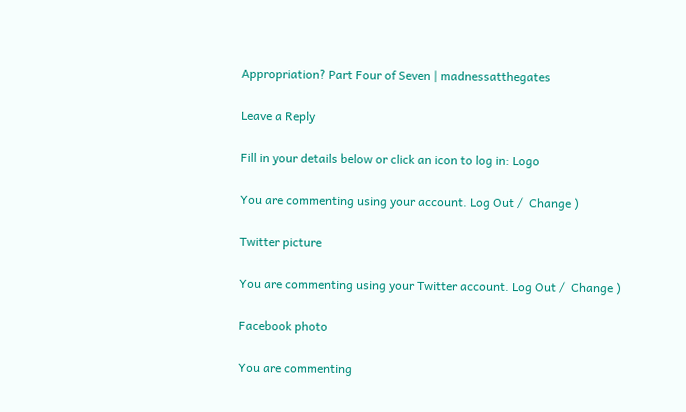Appropriation? Part Four of Seven | madnessatthegates

Leave a Reply

Fill in your details below or click an icon to log in: Logo

You are commenting using your account. Log Out /  Change )

Twitter picture

You are commenting using your Twitter account. Log Out /  Change )

Facebook photo

You are commenting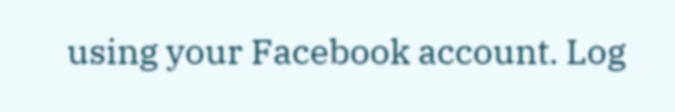using your Facebook account. Log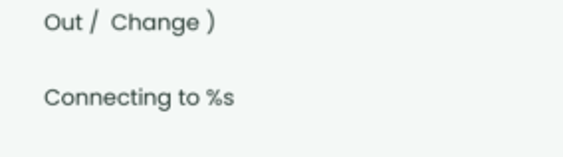Out /  Change )

Connecting to %s